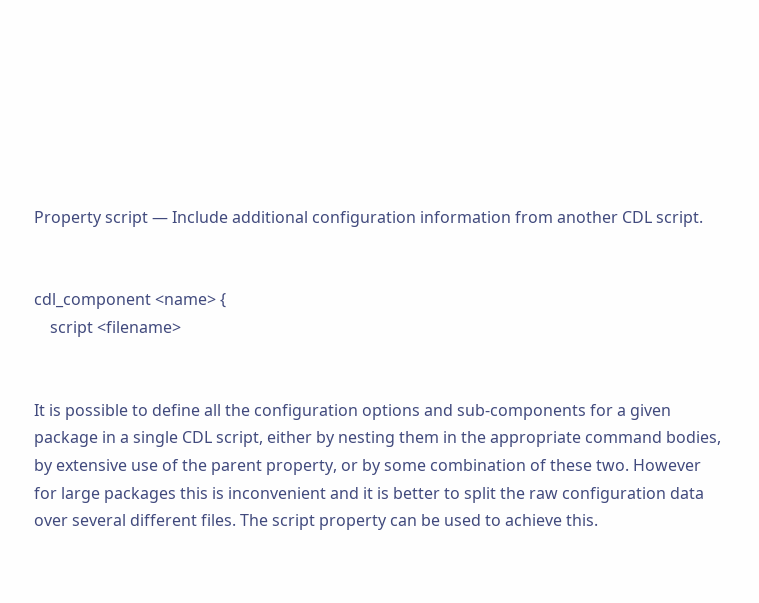Property script — Include additional configuration information from another CDL script.


cdl_component <name> {
    script <filename>


It is possible to define all the configuration options and sub-components for a given package in a single CDL script, either by nesting them in the appropriate command bodies, by extensive use of the parent property, or by some combination of these two. However for large packages this is inconvenient and it is better to split the raw configuration data over several different files. The script property can be used to achieve this.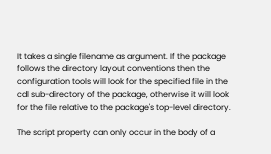It takes a single filename as argument. If the package follows the directory layout conventions then the configuration tools will look for the specified file in the cdl sub-directory of the package, otherwise it will look for the file relative to the package's top-level directory.

The script property can only occur in the body of a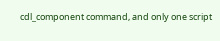cdl_component command, and only one script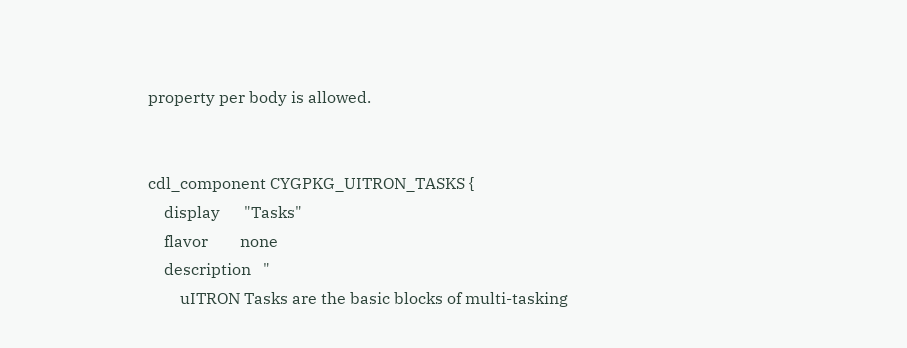property per body is allowed.


cdl_component CYGPKG_UITRON_TASKS {
    display      "Tasks"
    flavor        none
    description   "
        uITRON Tasks are the basic blocks of multi-tasking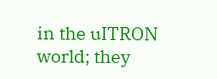in the uITRON world; they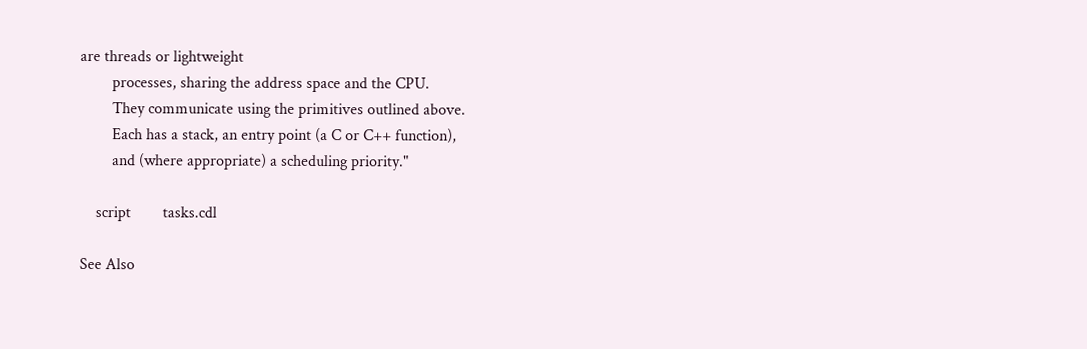are threads or lightweight
        processes, sharing the address space and the CPU.
        They communicate using the primitives outlined above.
        Each has a stack, an entry point (a C or C++ function),
        and (where appropriate) a scheduling priority."

    script        tasks.cdl

See Also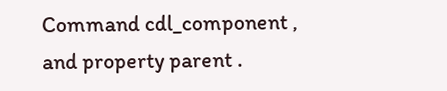Command cdl_component , and property parent .